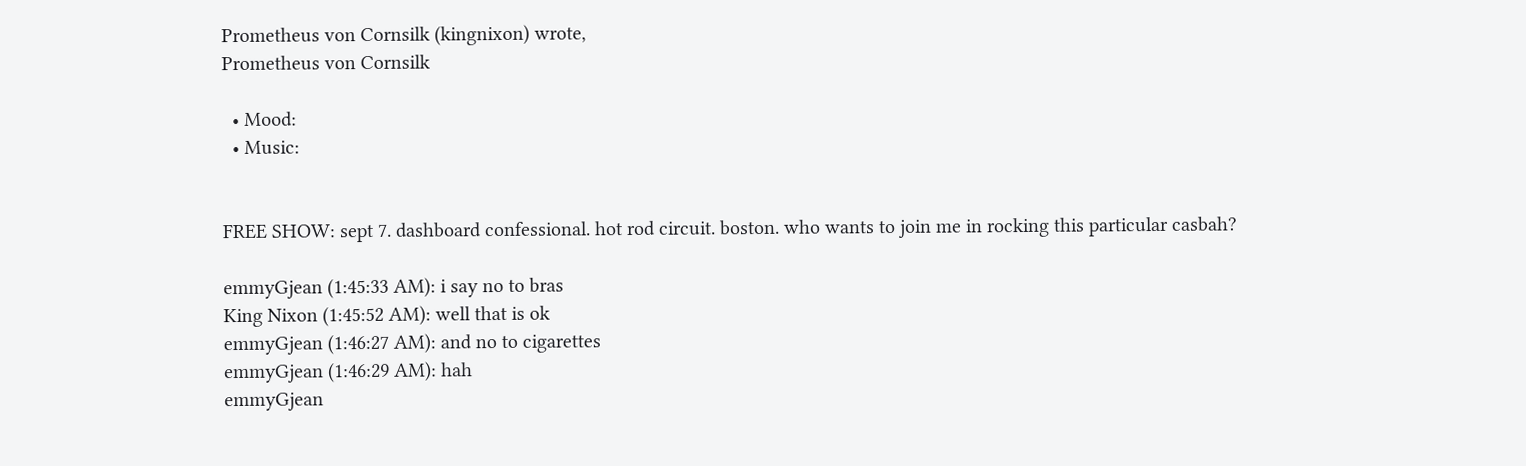Prometheus von Cornsilk (kingnixon) wrote,
Prometheus von Cornsilk

  • Mood:
  • Music:


FREE SHOW: sept 7. dashboard confessional. hot rod circuit. boston. who wants to join me in rocking this particular casbah?

emmyGjean (1:45:33 AM): i say no to bras
King Nixon (1:45:52 AM): well that is ok
emmyGjean (1:46:27 AM): and no to cigarettes
emmyGjean (1:46:29 AM): hah
emmyGjean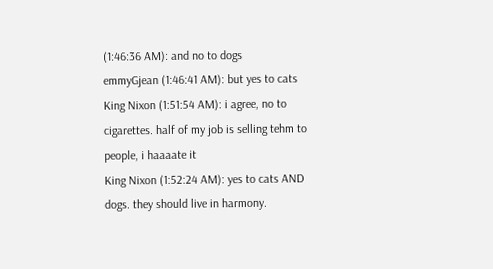(1:46:36 AM): and no to dogs
emmyGjean (1:46:41 AM): but yes to cats
King Nixon (1:51:54 AM): i agree, no to cigarettes. half of my job is selling tehm to people, i haaaate it
King Nixon (1:52:24 AM): yes to cats AND dogs. they should live in harmony.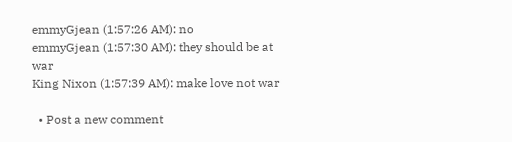emmyGjean (1:57:26 AM): no
emmyGjean (1:57:30 AM): they should be at war
King Nixon (1:57:39 AM): make love not war

  • Post a new comment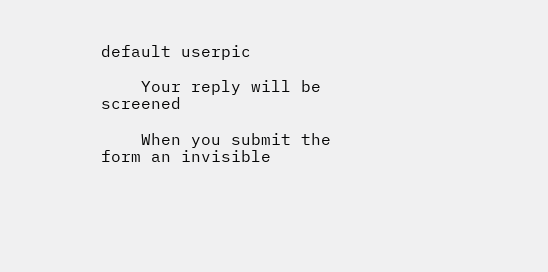default userpic

    Your reply will be screened

    When you submit the form an invisible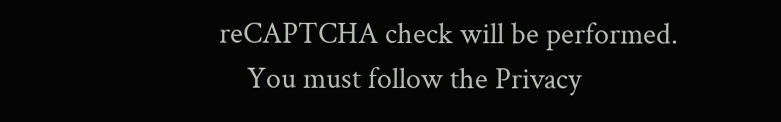reCAPTCHA check will be performed.
    You must follow the Privacy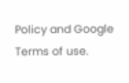Policy and Google Terms of use.